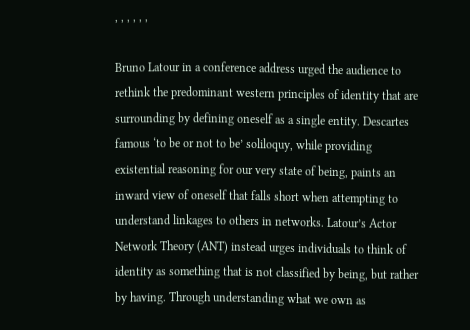, , , , , ,

Bruno Latour in a conference address urged the audience to rethink the predominant western principles of identity that are surrounding by defining oneself as a single entity. Descartes famous ‘to be or not to be’ soliloquy, while providing existential reasoning for our very state of being, paints an inward view of oneself that falls short when attempting to understand linkages to others in networks. Latour’s Actor Network Theory (ANT) instead urges individuals to think of identity as something that is not classified by being, but rather by having. Through understanding what we own as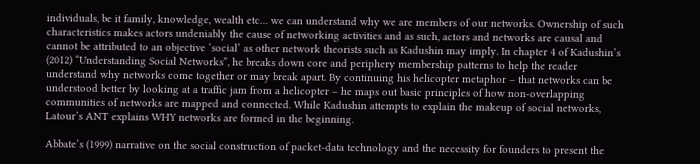individuals, be it family, knowledge, wealth etc… we can understand why we are members of our networks. Ownership of such characteristics makes actors undeniably the cause of networking activities and as such, actors and networks are causal and cannot be attributed to an objective ‘social’ as other network theorists such as Kadushin may imply. In chapter 4 of Kadushin’s (2012) “Understanding Social Networks”, he breaks down core and periphery membership patterns to help the reader understand why networks come together or may break apart. By continuing his helicopter metaphor – that networks can be understood better by looking at a traffic jam from a helicopter – he maps out basic principles of how non-overlapping communities of networks are mapped and connected. While Kadushin attempts to explain the makeup of social networks, Latour’s ANT explains WHY networks are formed in the beginning.

Abbate’s (1999) narrative on the social construction of packet-data technology and the necessity for founders to present the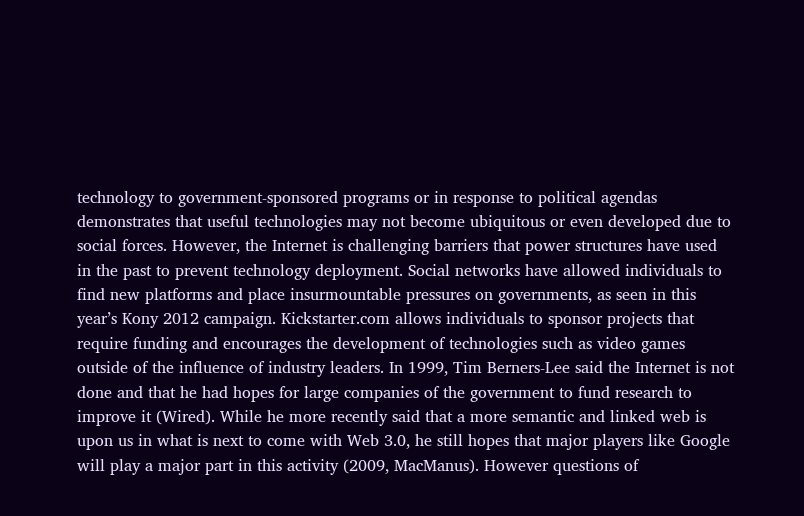technology to government-sponsored programs or in response to political agendas demonstrates that useful technologies may not become ubiquitous or even developed due to social forces. However, the Internet is challenging barriers that power structures have used in the past to prevent technology deployment. Social networks have allowed individuals to find new platforms and place insurmountable pressures on governments, as seen in this year’s Kony 2012 campaign. Kickstarter.com allows individuals to sponsor projects that require funding and encourages the development of technologies such as video games outside of the influence of industry leaders. In 1999, Tim Berners-Lee said the Internet is not done and that he had hopes for large companies of the government to fund research to improve it (Wired). While he more recently said that a more semantic and linked web is upon us in what is next to come with Web 3.0, he still hopes that major players like Google will play a major part in this activity (2009, MacManus). However questions of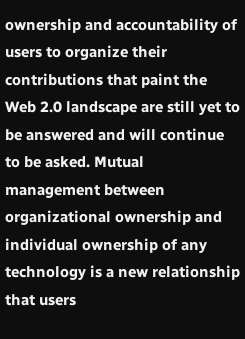ownership and accountability of users to organize their contributions that paint the Web 2.0 landscape are still yet to be answered and will continue to be asked. Mutual management between organizational ownership and individual ownership of any technology is a new relationship that users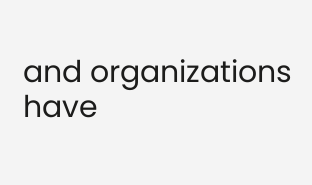and organizations have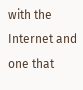with the Internet and one that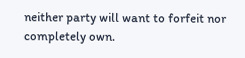neither party will want to forfeit nor completely own.